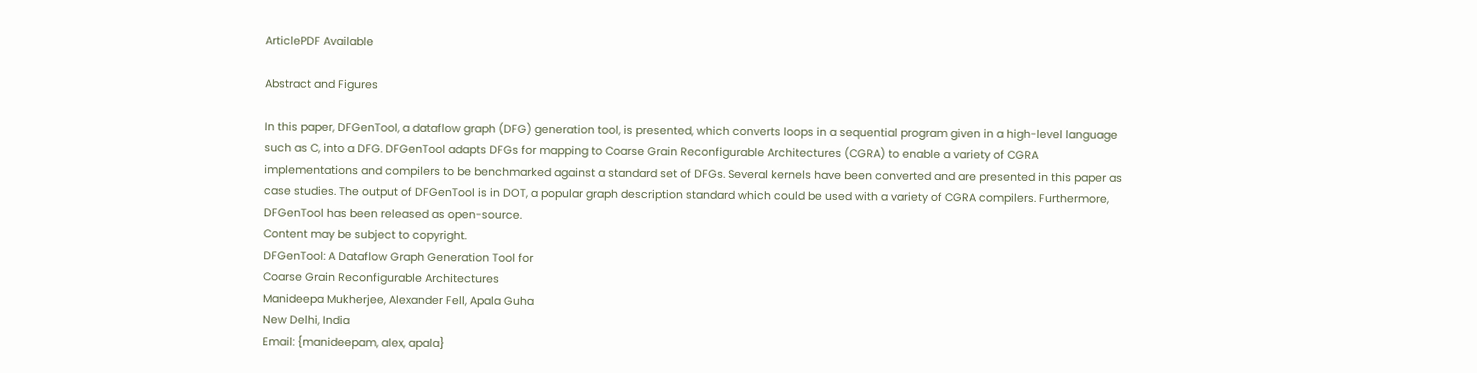ArticlePDF Available

Abstract and Figures

In this paper, DFGenTool, a dataflow graph (DFG) generation tool, is presented, which converts loops in a sequential program given in a high-level language such as C, into a DFG. DFGenTool adapts DFGs for mapping to Coarse Grain Reconfigurable Architectures (CGRA) to enable a variety of CGRA implementations and compilers to be benchmarked against a standard set of DFGs. Several kernels have been converted and are presented in this paper as case studies. The output of DFGenTool is in DOT, a popular graph description standard which could be used with a variety of CGRA compilers. Furthermore, DFGenTool has been released as open-source.
Content may be subject to copyright.
DFGenTool: A Dataflow Graph Generation Tool for
Coarse Grain Reconfigurable Architectures
Manideepa Mukherjee, Alexander Fell, Apala Guha
New Delhi, India
Email: {manideepam, alex, apala}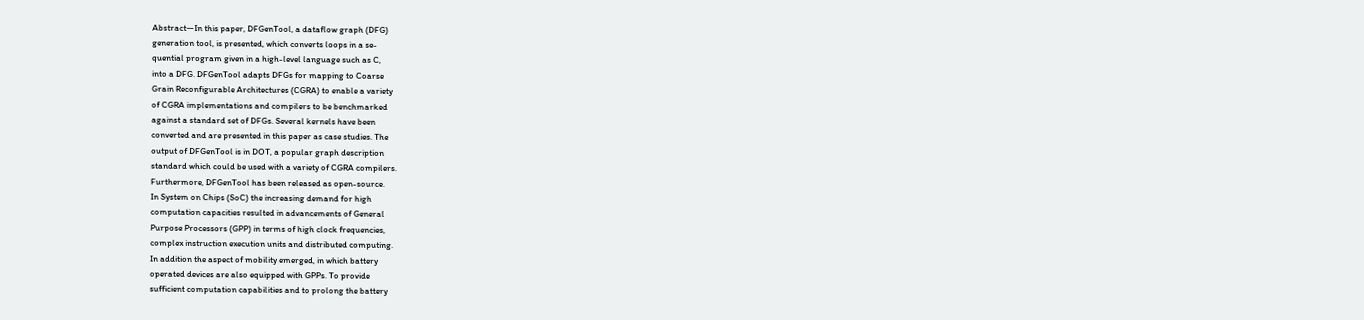Abstract—In this paper, DFGenTool, a dataflow graph (DFG)
generation tool, is presented, which converts loops in a se-
quential program given in a high-level language such as C,
into a DFG. DFGenTool adapts DFGs for mapping to Coarse
Grain Reconfigurable Architectures (CGRA) to enable a variety
of CGRA implementations and compilers to be benchmarked
against a standard set of DFGs. Several kernels have been
converted and are presented in this paper as case studies. The
output of DFGenTool is in DOT, a popular graph description
standard which could be used with a variety of CGRA compilers.
Furthermore, DFGenTool has been released as open-source.
In System on Chips (SoC) the increasing demand for high
computation capacities resulted in advancements of General
Purpose Processors (GPP) in terms of high clock frequencies,
complex instruction execution units and distributed computing.
In addition the aspect of mobility emerged, in which battery
operated devices are also equipped with GPPs. To provide
sufficient computation capabilities and to prolong the battery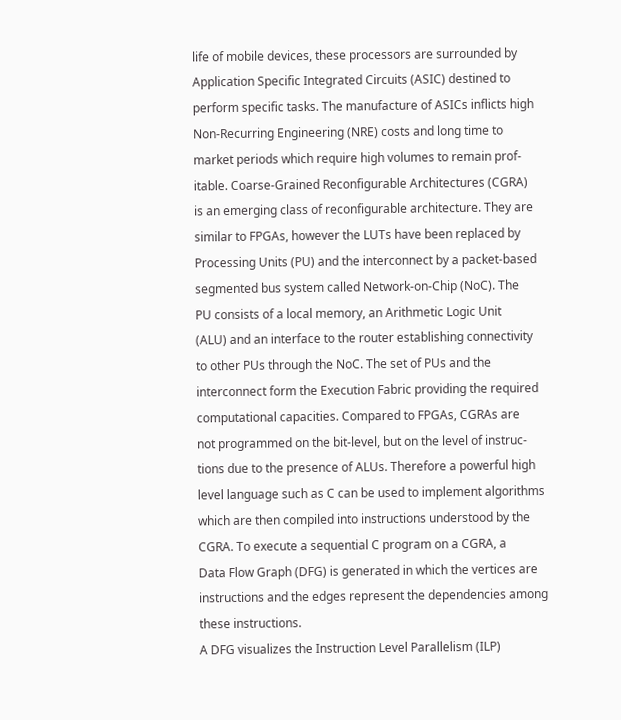life of mobile devices, these processors are surrounded by
Application Specific Integrated Circuits (ASIC) destined to
perform specific tasks. The manufacture of ASICs inflicts high
Non-Recurring Engineering (NRE) costs and long time to
market periods which require high volumes to remain prof-
itable. Coarse-Grained Reconfigurable Architectures (CGRA)
is an emerging class of reconfigurable architecture. They are
similar to FPGAs, however the LUTs have been replaced by
Processing Units (PU) and the interconnect by a packet-based
segmented bus system called Network-on-Chip (NoC). The
PU consists of a local memory, an Arithmetic Logic Unit
(ALU) and an interface to the router establishing connectivity
to other PUs through the NoC. The set of PUs and the
interconnect form the Execution Fabric providing the required
computational capacities. Compared to FPGAs, CGRAs are
not programmed on the bit-level, but on the level of instruc-
tions due to the presence of ALUs. Therefore a powerful high
level language such as C can be used to implement algorithms
which are then compiled into instructions understood by the
CGRA. To execute a sequential C program on a CGRA, a
Data Flow Graph (DFG) is generated in which the vertices are
instructions and the edges represent the dependencies among
these instructions.
A DFG visualizes the Instruction Level Parallelism (ILP)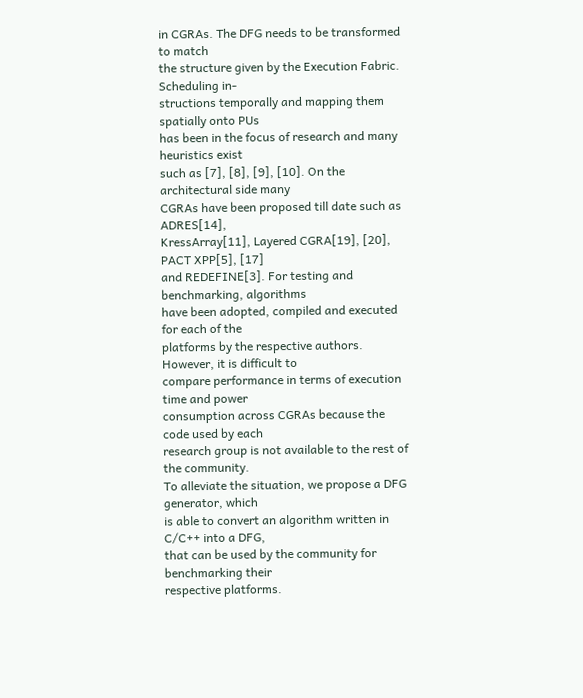in CGRAs. The DFG needs to be transformed to match
the structure given by the Execution Fabric. Scheduling in-
structions temporally and mapping them spatially onto PUs
has been in the focus of research and many heuristics exist
such as [7], [8], [9], [10]. On the architectural side many
CGRAs have been proposed till date such as ADRES[14],
KressArray[11], Layered CGRA[19], [20], PACT XPP[5], [17]
and REDEFINE[3]. For testing and benchmarking, algorithms
have been adopted, compiled and executed for each of the
platforms by the respective authors. However, it is difficult to
compare performance in terms of execution time and power
consumption across CGRAs because the code used by each
research group is not available to the rest of the community.
To alleviate the situation, we propose a DFG generator, which
is able to convert an algorithm written in C/C++ into a DFG,
that can be used by the community for benchmarking their
respective platforms.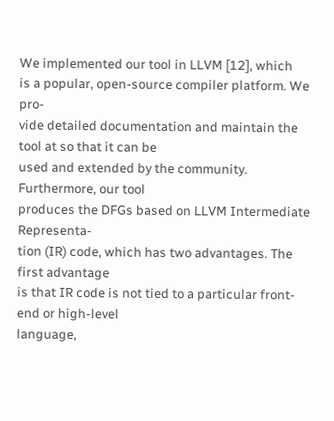We implemented our tool in LLVM [12], which
is a popular, open-source compiler platform. We pro-
vide detailed documentation and maintain the tool at so that it can be
used and extended by the community. Furthermore, our tool
produces the DFGs based on LLVM Intermediate Representa-
tion (IR) code, which has two advantages. The first advantage
is that IR code is not tied to a particular front-end or high-level
language,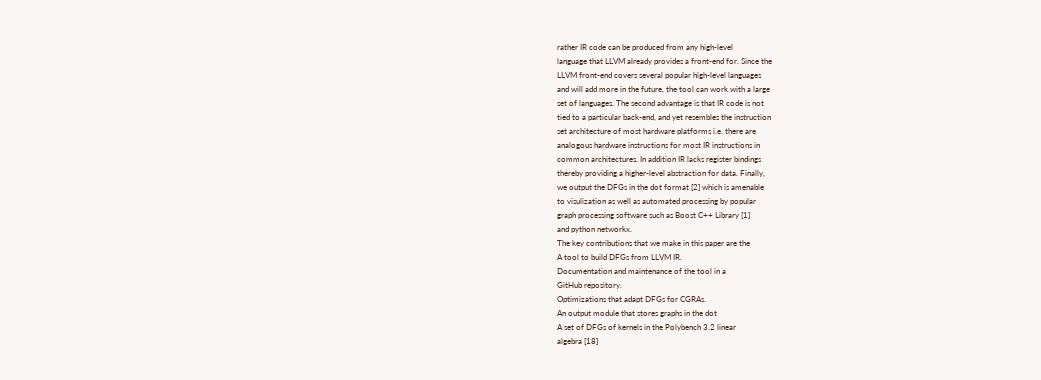rather IR code can be produced from any high-level
language that LLVM already provides a front-end for. Since the
LLVM front-end covers several popular high-level languages
and will add more in the future, the tool can work with a large
set of languages. The second advantage is that IR code is not
tied to a particular back-end, and yet resembles the instruction
set architecture of most hardware platforms i.e. there are
analogous hardware instructions for most IR instructions in
common architectures. In addition IR lacks register bindings
thereby providing a higher-level abstraction for data. Finally,
we output the DFGs in the dot format [2] which is amenable
to visulization as well as automated processing by popular
graph processing software such as Boost C++ Library [1]
and python networkx.
The key contributions that we make in this paper are the
A tool to build DFGs from LLVM IR.
Documentation and maintenance of the tool in a
GitHub repository.
Optimizations that adapt DFGs for CGRAs.
An output module that stores graphs in the dot
A set of DFGs of kernels in the Polybench 3.2 linear
algebra [18]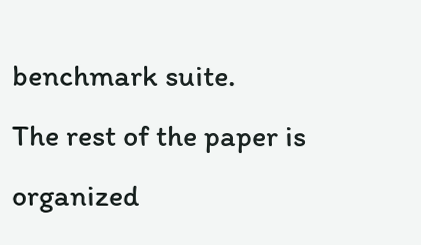benchmark suite.
The rest of the paper is organized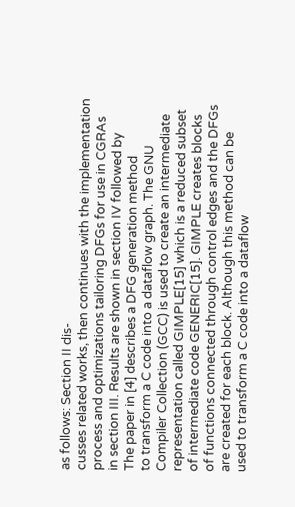as follows: Section II dis-
cusses related works, then continues with the implementation
process and optimizations tailoring DFGs for use in CGRAs
in section III. Results are shown in section IV followed by
The paper in [4] describes a DFG generation method
to transform a C code into a dataflow graph. The GNU
Compiler Collection (GCC) is used to create an intermediate
representation called GIMPLE[15] which is a reduced subset
of intermediate code GENERIC[15]. GIMPLE creates blocks
of functions connected through control edges and the DFGs
are created for each block. Although this method can be
used to transform a C code into a dataflow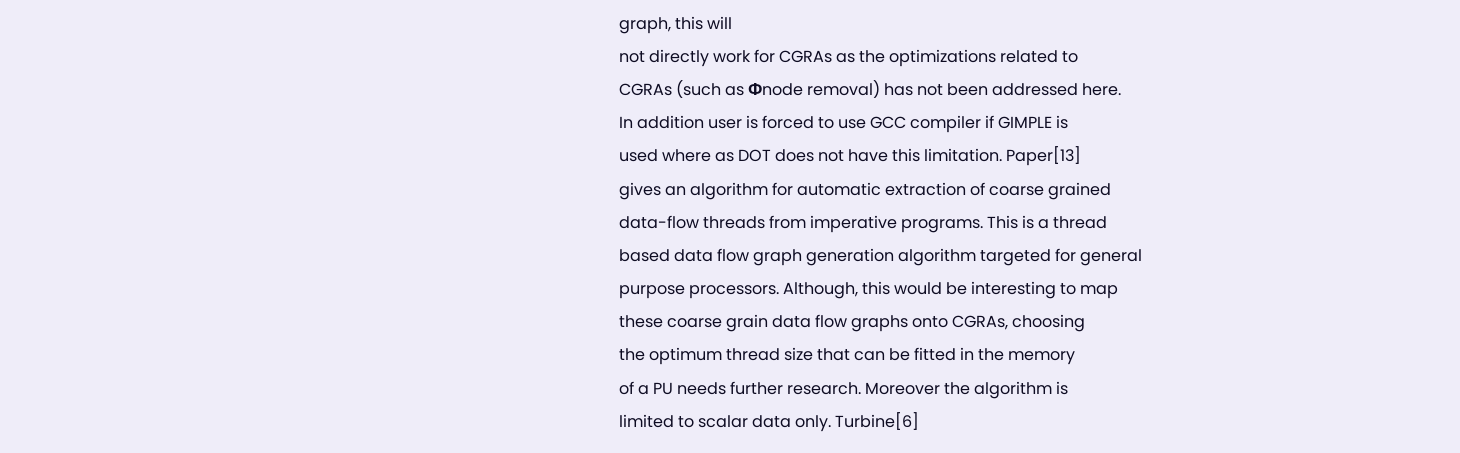graph, this will
not directly work for CGRAs as the optimizations related to
CGRAs (such as Φnode removal) has not been addressed here.
In addition user is forced to use GCC compiler if GIMPLE is
used where as DOT does not have this limitation. Paper[13]
gives an algorithm for automatic extraction of coarse grained
data-flow threads from imperative programs. This is a thread
based data flow graph generation algorithm targeted for general
purpose processors. Although, this would be interesting to map
these coarse grain data flow graphs onto CGRAs, choosing
the optimum thread size that can be fitted in the memory
of a PU needs further research. Moreover the algorithm is
limited to scalar data only. Turbine[6]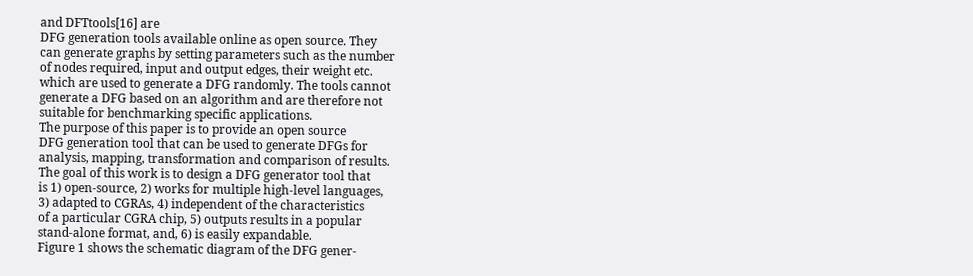and DFTtools[16] are
DFG generation tools available online as open source. They
can generate graphs by setting parameters such as the number
of nodes required, input and output edges, their weight etc.
which are used to generate a DFG randomly. The tools cannot
generate a DFG based on an algorithm and are therefore not
suitable for benchmarking specific applications.
The purpose of this paper is to provide an open source
DFG generation tool that can be used to generate DFGs for
analysis, mapping, transformation and comparison of results.
The goal of this work is to design a DFG generator tool that
is 1) open-source, 2) works for multiple high-level languages,
3) adapted to CGRAs, 4) independent of the characteristics
of a particular CGRA chip, 5) outputs results in a popular
stand-alone format, and, 6) is easily expandable.
Figure 1 shows the schematic diagram of the DFG gener-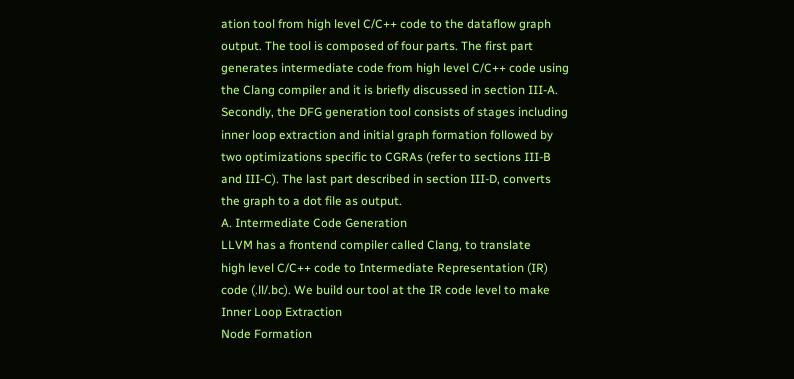ation tool from high level C/C++ code to the dataflow graph
output. The tool is composed of four parts. The first part
generates intermediate code from high level C/C++ code using
the Clang compiler and it is briefly discussed in section III-A.
Secondly, the DFG generation tool consists of stages including
inner loop extraction and initial graph formation followed by
two optimizations specific to CGRAs (refer to sections III-B
and III-C). The last part described in section III-D, converts
the graph to a dot file as output.
A. Intermediate Code Generation
LLVM has a frontend compiler called Clang, to translate
high level C/C++ code to Intermediate Representation (IR)
code (.ll/.bc). We build our tool at the IR code level to make
Inner Loop Extraction
Node Formation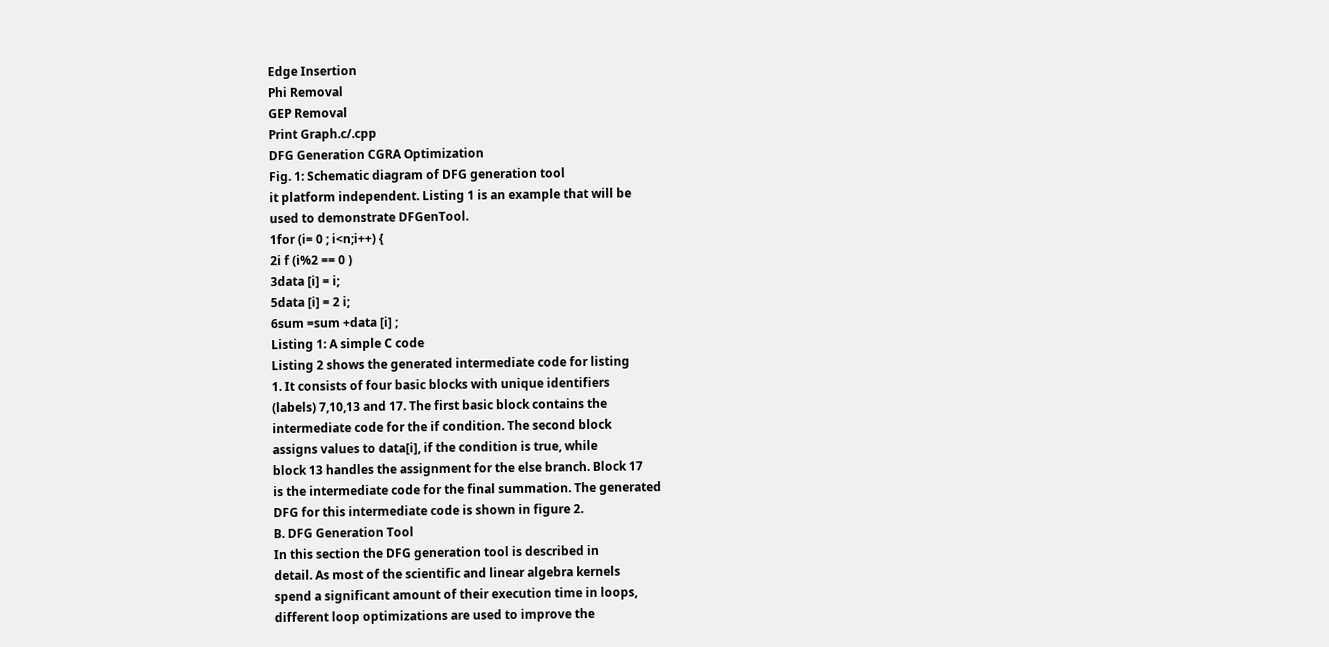Edge Insertion
Phi Removal
GEP Removal
Print Graph.c/.cpp
DFG Generation CGRA Optimization
Fig. 1: Schematic diagram of DFG generation tool
it platform independent. Listing 1 is an example that will be
used to demonstrate DFGenTool.
1for (i= 0 ; i<n;i++) {
2i f (i%2 == 0 )
3data [i] = i;
5data [i] = 2 i;
6sum =sum +data [i] ;
Listing 1: A simple C code
Listing 2 shows the generated intermediate code for listing
1. It consists of four basic blocks with unique identifiers
(labels) 7,10,13 and 17. The first basic block contains the
intermediate code for the if condition. The second block
assigns values to data[i], if the condition is true, while
block 13 handles the assignment for the else branch. Block 17
is the intermediate code for the final summation. The generated
DFG for this intermediate code is shown in figure 2.
B. DFG Generation Tool
In this section the DFG generation tool is described in
detail. As most of the scientific and linear algebra kernels
spend a significant amount of their execution time in loops,
different loop optimizations are used to improve the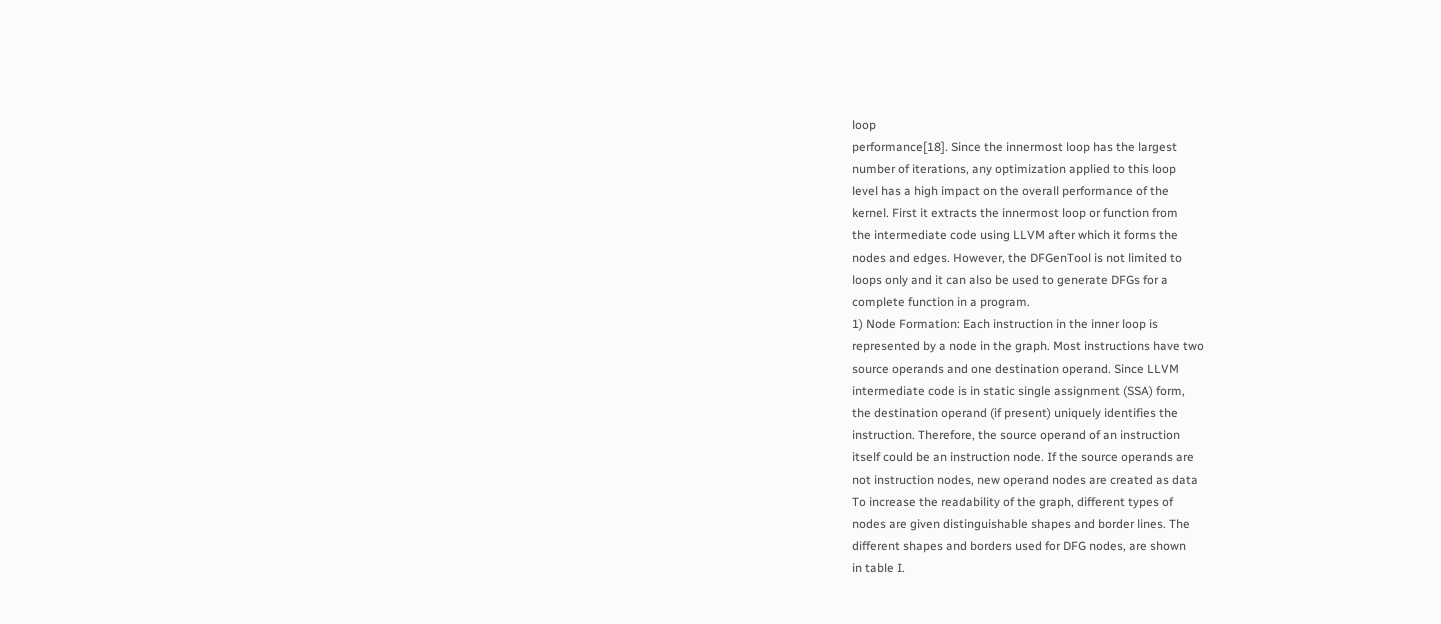loop
performance[18]. Since the innermost loop has the largest
number of iterations, any optimization applied to this loop
level has a high impact on the overall performance of the
kernel. First it extracts the innermost loop or function from
the intermediate code using LLVM after which it forms the
nodes and edges. However, the DFGenTool is not limited to
loops only and it can also be used to generate DFGs for a
complete function in a program.
1) Node Formation: Each instruction in the inner loop is
represented by a node in the graph. Most instructions have two
source operands and one destination operand. Since LLVM
intermediate code is in static single assignment (SSA) form,
the destination operand (if present) uniquely identifies the
instruction. Therefore, the source operand of an instruction
itself could be an instruction node. If the source operands are
not instruction nodes, new operand nodes are created as data
To increase the readability of the graph, different types of
nodes are given distinguishable shapes and border lines. The
different shapes and borders used for DFG nodes, are shown
in table I.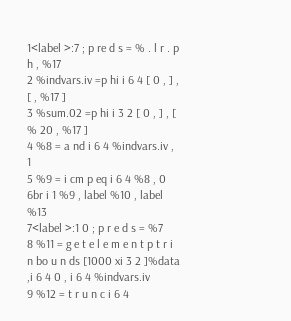1<label >:7 ; p re d s = % . l r . p h , %17
2 %indvars.iv =p hi i 6 4 [ 0 , ] , [ , %17 ]
3 %sum.02 =p hi i 3 2 [ 0 , ] , [ % 20 , %17 ]
4 %8 = a nd i 6 4 %indvars.iv , 1
5 %9 = i cm p eq i 6 4 %8 , 0
6br i 1 %9 , label %10 , label %13
7<label >:1 0 ; p r e d s = %7
8 %11 = g e t e l e m e n t p t r i n bo u n ds [1000 xi 3 2 ]%data ,i 6 4 0 , i 6 4 %indvars.iv
9 %12 = t r u n c i 6 4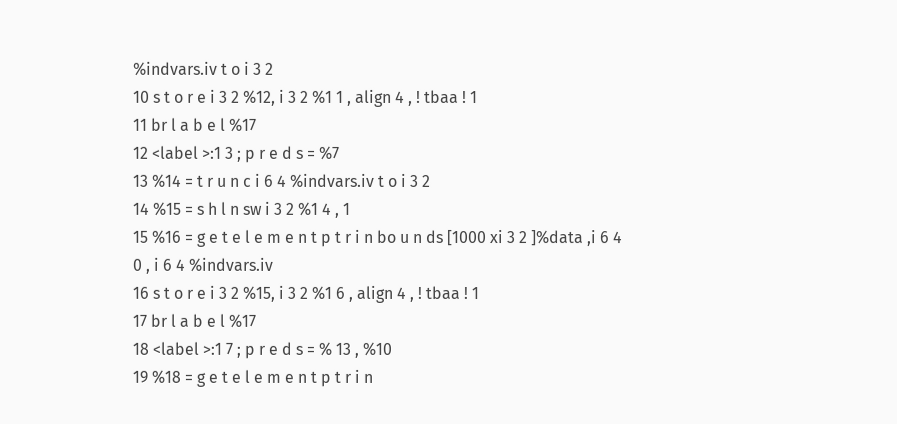%indvars.iv t o i 3 2
10 s t o r e i 3 2 %12, i 3 2 %1 1 , align 4 , ! tbaa ! 1
11 br l a b e l %17
12 <label >:1 3 ; p r e d s = %7
13 %14 = t r u n c i 6 4 %indvars.iv t o i 3 2
14 %15 = s h l n sw i 3 2 %1 4 , 1
15 %16 = g e t e l e m e n t p t r i n bo u n ds [1000 xi 3 2 ]%data ,i 6 4 0 , i 6 4 %indvars.iv
16 s t o r e i 3 2 %15, i 3 2 %1 6 , align 4 , ! tbaa ! 1
17 br l a b e l %17
18 <label >:1 7 ; p r e d s = % 13 , %10
19 %18 = g e t e l e m e n t p t r i n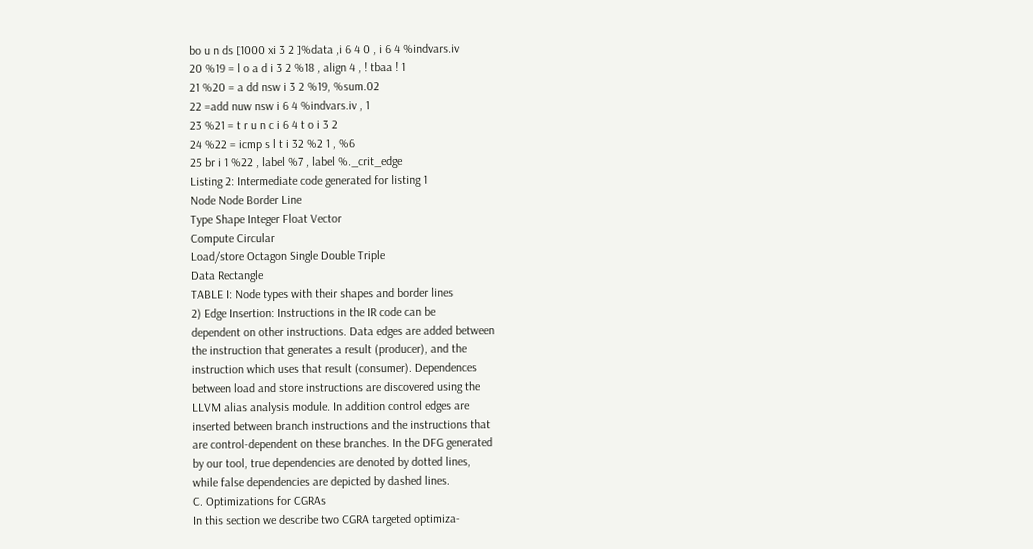bo u n ds [1000 xi 3 2 ]%data ,i 6 4 0 , i 6 4 %indvars.iv
20 %19 = l o a d i 3 2 %18 , align 4 , ! tbaa ! 1
21 %20 = a dd nsw i 3 2 %19, %sum.02
22 =add nuw nsw i 6 4 %indvars.iv , 1
23 %21 = t r u n c i 6 4 t o i 3 2
24 %22 = icmp s l t i 32 %2 1 , %6
25 br i 1 %22 , label %7 , label %._crit_edge
Listing 2: Intermediate code generated for listing 1
Node Node Border Line
Type Shape Integer Float Vector
Compute Circular
Load/store Octagon Single Double Triple
Data Rectangle
TABLE I: Node types with their shapes and border lines
2) Edge Insertion: Instructions in the IR code can be
dependent on other instructions. Data edges are added between
the instruction that generates a result (producer), and the
instruction which uses that result (consumer). Dependences
between load and store instructions are discovered using the
LLVM alias analysis module. In addition control edges are
inserted between branch instructions and the instructions that
are control-dependent on these branches. In the DFG generated
by our tool, true dependencies are denoted by dotted lines,
while false dependencies are depicted by dashed lines.
C. Optimizations for CGRAs
In this section we describe two CGRA targeted optimiza-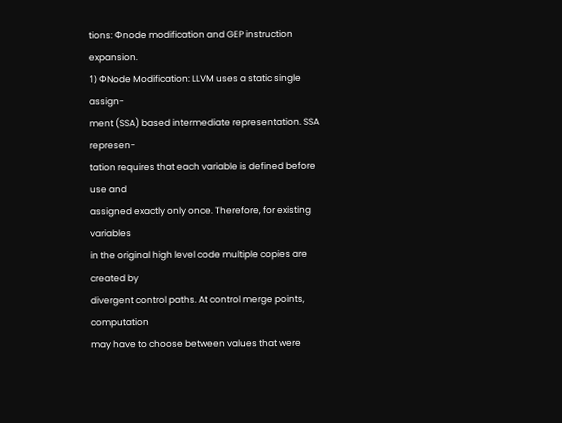tions: Φnode modification and GEP instruction expansion.
1) ΦNode Modification: LLVM uses a static single assign-
ment (SSA) based intermediate representation. SSA represen-
tation requires that each variable is defined before use and
assigned exactly only once. Therefore, for existing variables
in the original high level code multiple copies are created by
divergent control paths. At control merge points, computation
may have to choose between values that were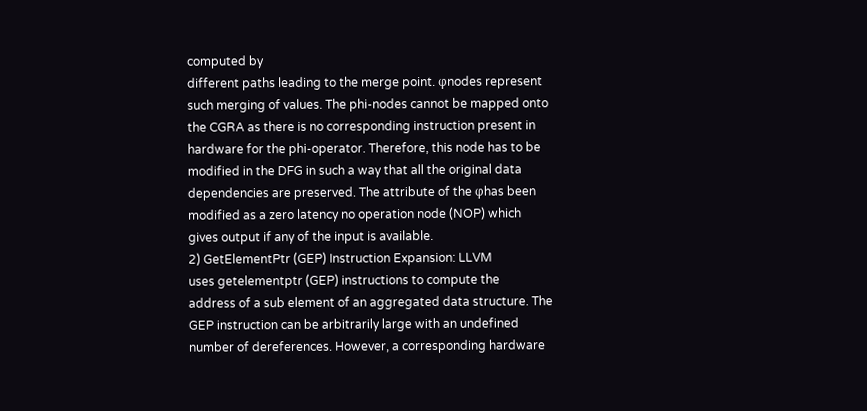computed by
different paths leading to the merge point. φnodes represent
such merging of values. The phi-nodes cannot be mapped onto
the CGRA as there is no corresponding instruction present in
hardware for the phi-operator. Therefore, this node has to be
modified in the DFG in such a way that all the original data
dependencies are preserved. The attribute of the φhas been
modified as a zero latency no operation node (NOP) which
gives output if any of the input is available.
2) GetElementPtr (GEP) Instruction Expansion: LLVM
uses getelementptr (GEP) instructions to compute the
address of a sub element of an aggregated data structure. The
GEP instruction can be arbitrarily large with an undefined
number of dereferences. However, a corresponding hardware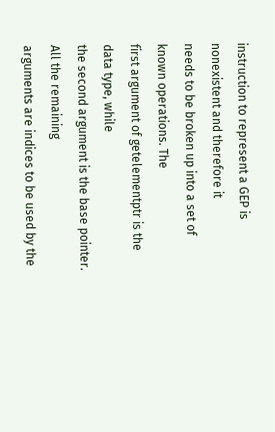instruction to represent a GEP is nonexistent and therefore it
needs to be broken up into a set of known operations. The
first argument of getelementptr is the data type, while
the second argument is the base pointer. All the remaining
arguments are indices to be used by the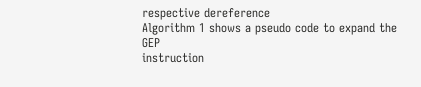respective dereference
Algorithm 1 shows a pseudo code to expand the GEP
instruction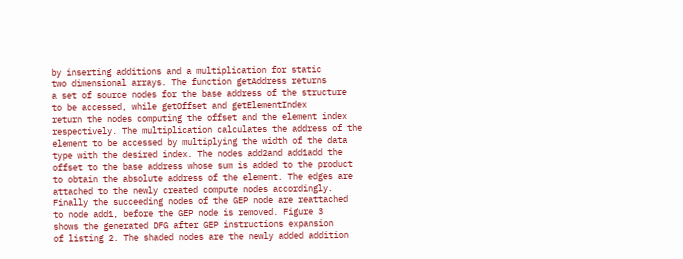by inserting additions and a multiplication for static
two dimensional arrays. The function getAddress returns
a set of source nodes for the base address of the structure
to be accessed, while getOffset and getElementIndex
return the nodes computing the offset and the element index
respectively. The multiplication calculates the address of the
element to be accessed by multiplying the width of the data
type with the desired index. The nodes add2and add1add the
offset to the base address whose sum is added to the product
to obtain the absolute address of the element. The edges are
attached to the newly created compute nodes accordingly.
Finally the succeeding nodes of the GEP node are reattached
to node add1, before the GEP node is removed. Figure 3
shows the generated DFG after GEP instructions expansion
of listing 2. The shaded nodes are the newly added addition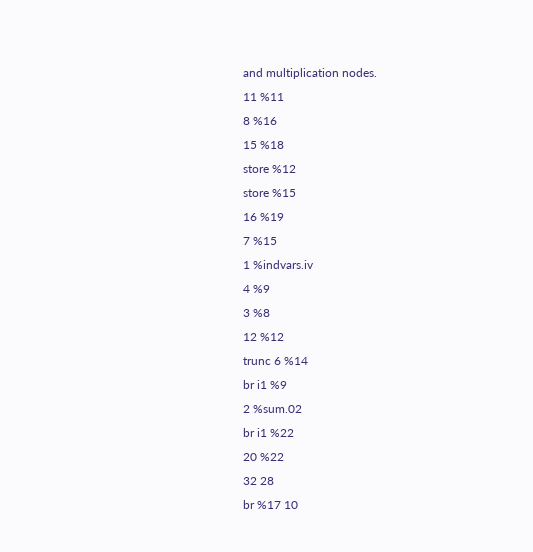and multiplication nodes.
11 %11
8 %16
15 %18
store %12
store %15
16 %19
7 %15
1 %indvars.iv
4 %9
3 %8
12 %12
trunc 6 %14
br i1 %9
2 %sum.02
br i1 %22
20 %22
32 28
br %17 10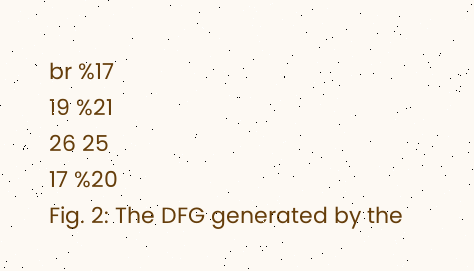br %17
19 %21
26 25
17 %20
Fig. 2: The DFG generated by the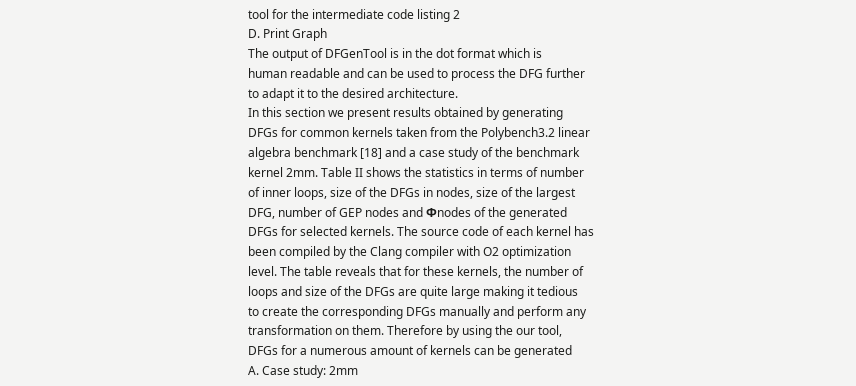tool for the intermediate code listing 2
D. Print Graph
The output of DFGenTool is in the dot format which is
human readable and can be used to process the DFG further
to adapt it to the desired architecture.
In this section we present results obtained by generating
DFGs for common kernels taken from the Polybench3.2 linear
algebra benchmark [18] and a case study of the benchmark
kernel 2mm. Table II shows the statistics in terms of number
of inner loops, size of the DFGs in nodes, size of the largest
DFG, number of GEP nodes and Φnodes of the generated
DFGs for selected kernels. The source code of each kernel has
been compiled by the Clang compiler with O2 optimization
level. The table reveals that for these kernels, the number of
loops and size of the DFGs are quite large making it tedious
to create the corresponding DFGs manually and perform any
transformation on them. Therefore by using the our tool,
DFGs for a numerous amount of kernels can be generated
A. Case study: 2mm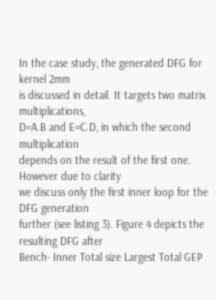In the case study, the generated DFG for kernel 2mm
is discussed in detail. It targets two matrix multiplications,
D=A.B and E=C.D, in which the second multiplication
depends on the result of the first one. However due to clarity
we discuss only the first inner loop for the DFG generation
further (see listing 3). Figure 4 depicts the resulting DFG after
Bench- Inner Total size Largest Total GEP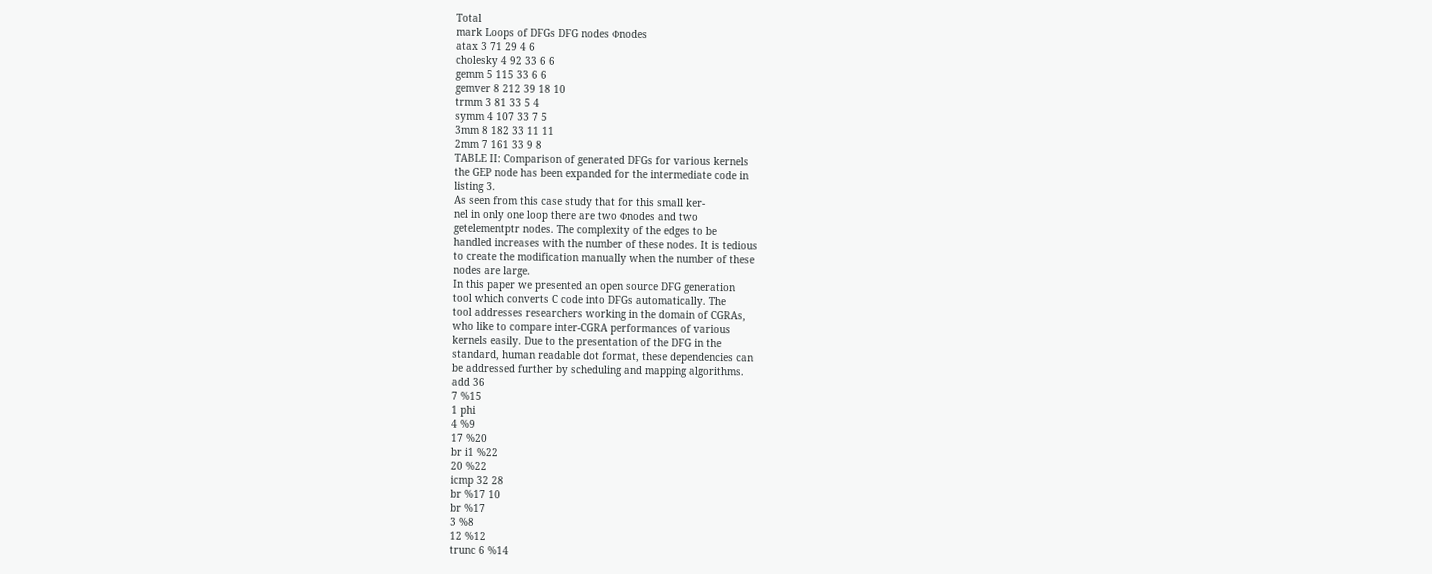Total
mark Loops of DFGs DFG nodes Φnodes
atax 3 71 29 4 6
cholesky 4 92 33 6 6
gemm 5 115 33 6 6
gemver 8 212 39 18 10
trmm 3 81 33 5 4
symm 4 107 33 7 5
3mm 8 182 33 11 11
2mm 7 161 33 9 8
TABLE II: Comparison of generated DFGs for various kernels
the GEP node has been expanded for the intermediate code in
listing 3.
As seen from this case study that for this small ker-
nel in only one loop there are two Φnodes and two
getelementptr nodes. The complexity of the edges to be
handled increases with the number of these nodes. It is tedious
to create the modification manually when the number of these
nodes are large.
In this paper we presented an open source DFG generation
tool which converts C code into DFGs automatically. The
tool addresses researchers working in the domain of CGRAs,
who like to compare inter-CGRA performances of various
kernels easily. Due to the presentation of the DFG in the
standard, human readable dot format, these dependencies can
be addressed further by scheduling and mapping algorithms.
add 36
7 %15
1 phi
4 %9
17 %20
br i1 %22
20 %22
icmp 32 28
br %17 10
br %17
3 %8
12 %12
trunc 6 %14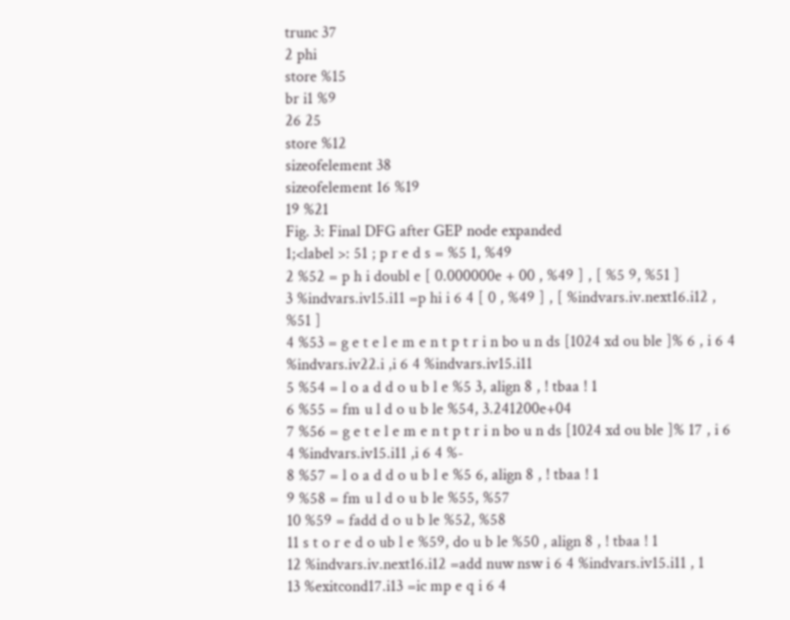trunc 37
2 phi
store %15
br i1 %9
26 25
store %12
sizeofelement 38
sizeofelement 16 %19
19 %21
Fig. 3: Final DFG after GEP node expanded
1;<label >: 51 ; p r e d s = %5 1, %49
2 %52 = p h i doubl e [ 0.000000e + 00 , %49 ] , [ %5 9, %51 ]
3 %indvars.iv15.i11 =p hi i 6 4 [ 0 , %49 ] , [ %indvars.iv.next16.i12 , %51 ]
4 %53 = g e t e l e m e n t p t r i n bo u n ds [1024 xd ou ble ]% 6 , i 6 4 %indvars.iv22.i ,i 6 4 %indvars.iv15.i11
5 %54 = l o a d d o u b l e %5 3, align 8 , ! tbaa ! 1
6 %55 = fm u l d o u b le %54, 3.241200e+04
7 %56 = g e t e l e m e n t p t r i n bo u n ds [1024 xd ou ble ]% 17 , i 6 4 %indvars.iv15.i11 ,i 6 4 %-
8 %57 = l o a d d o u b l e %5 6, align 8 , ! tbaa ! 1
9 %58 = fm u l d o u b le %55, %57
10 %59 = fadd d o u b le %52, %58
11 s t o r e d o ub l e %59, do u b le %50 , align 8 , ! tbaa ! 1
12 %indvars.iv.next16.i12 =add nuw nsw i 6 4 %indvars.iv15.i11 , 1
13 %exitcond17.i13 =ic mp e q i 6 4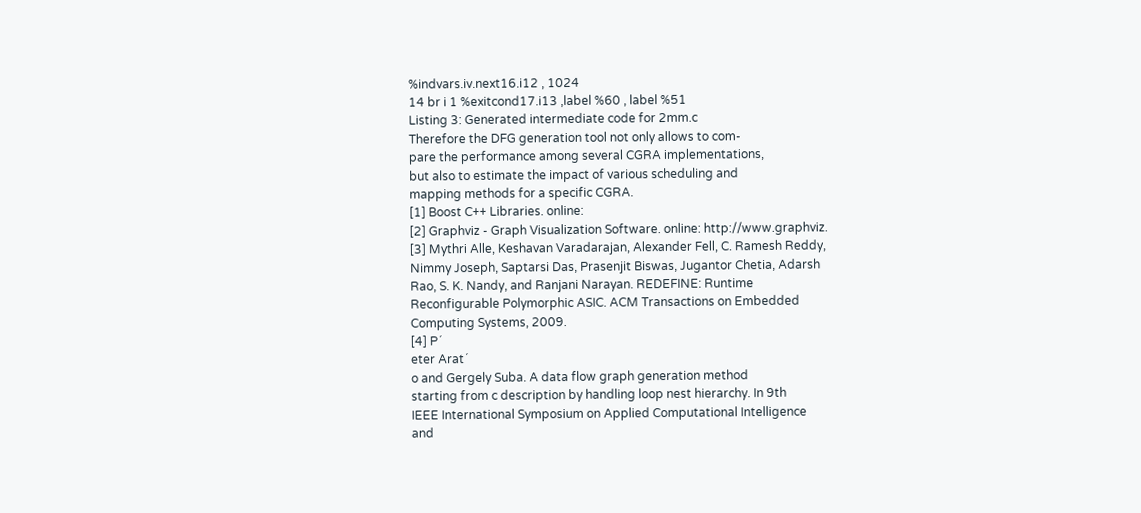%indvars.iv.next16.i12 , 1024
14 br i 1 %exitcond17.i13 ,label %60 , label %51
Listing 3: Generated intermediate code for 2mm.c
Therefore the DFG generation tool not only allows to com-
pare the performance among several CGRA implementations,
but also to estimate the impact of various scheduling and
mapping methods for a specific CGRA.
[1] Boost C++ Libraries. online:
[2] Graphviz - Graph Visualization Software. online: http://www.graphviz.
[3] Mythri Alle, Keshavan Varadarajan, Alexander Fell, C. Ramesh Reddy,
Nimmy Joseph, Saptarsi Das, Prasenjit Biswas, Jugantor Chetia, Adarsh
Rao, S. K. Nandy, and Ranjani Narayan. REDEFINE: Runtime
Reconfigurable Polymorphic ASIC. ACM Transactions on Embedded
Computing Systems, 2009.
[4] P´
eter Arat´
o and Gergely Suba. A data flow graph generation method
starting from c description by handling loop nest hierarchy. In 9th
IEEE International Symposium on Applied Computational Intelligence
and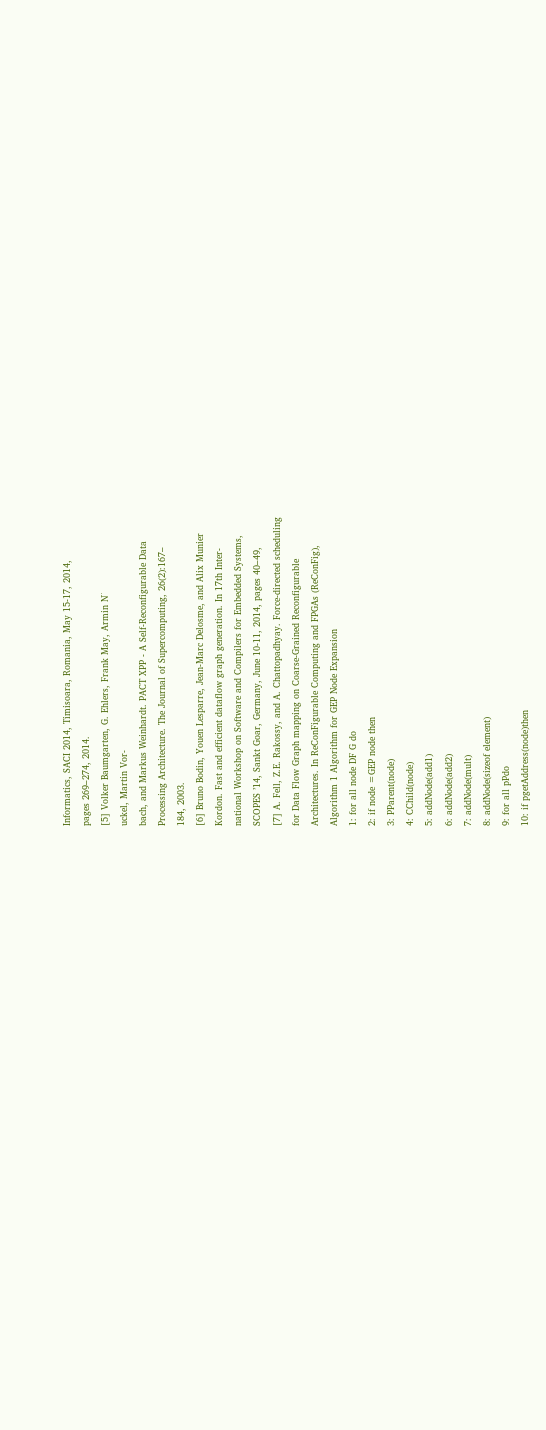Informatics, SACI 2014, Timisoara, Romania, May 15-17, 2014,
pages 269–274, 2014.
[5] Volker Baumgarten, G. Ehlers, Frank May, Armin N¨
uckel, Martin Vor-
bach, and Markus Weinhardt. PACT XPP - A Self-Reconfigurable Data
Processing Architecture. The Journal of Supercomputing, 26(2):167–
184, 2003.
[6] Bruno Bodin, Youen Lesparre, Jean-Marc Delosme, and Alix Munier
Kordon. Fast and efficient dataflow graph generation. In 17th Inter-
national Workshop on Software and Compilers for Embedded Systems,
SCOPES ’14, Sankt Goar, Germany, June 10-11, 2014, pages 40–49,
[7] A. Fell, Z.E. Rakossy, and A. Chattopadhyay. Force-directed scheduling
for Data Flow Graph mapping on Coarse-Grained Reconfigurable
Architectures. In ReConFigurable Computing and FPGAs (ReConFig),
Algorithm 1 Algorithm for GEP Node Expansion
1: for all node DF G do
2: if node =GEP node then
3: PParent(node)
4: CChild(node)
5: addNode(add1)
6: addNode(add2)
7: addNode(mult)
8: addNode(sizeof element)
9: for all pPdo
10: if pgetAddress(node)then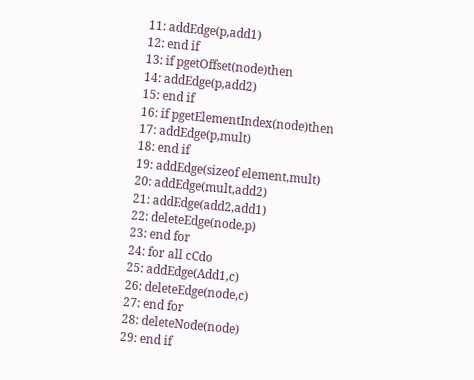11: addEdge(p,add1)
12: end if
13: if pgetOffset(node)then
14: addEdge(p,add2)
15: end if
16: if pgetElementIndex(node)then
17: addEdge(p,mult)
18: end if
19: addEdge(sizeof element,mult)
20: addEdge(mult,add2)
21: addEdge(add2,add1)
22: deleteEdge(node,p)
23: end for
24: for all cCdo
25: addEdge(Add1,c)
26: deleteEdge(node,c)
27: end for
28: deleteNode(node)
29: end if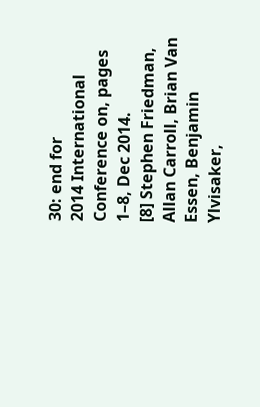30: end for
2014 International Conference on, pages 1–8, Dec 2014.
[8] Stephen Friedman, Allan Carroll, Brian Van Essen, Benjamin Ylvisaker,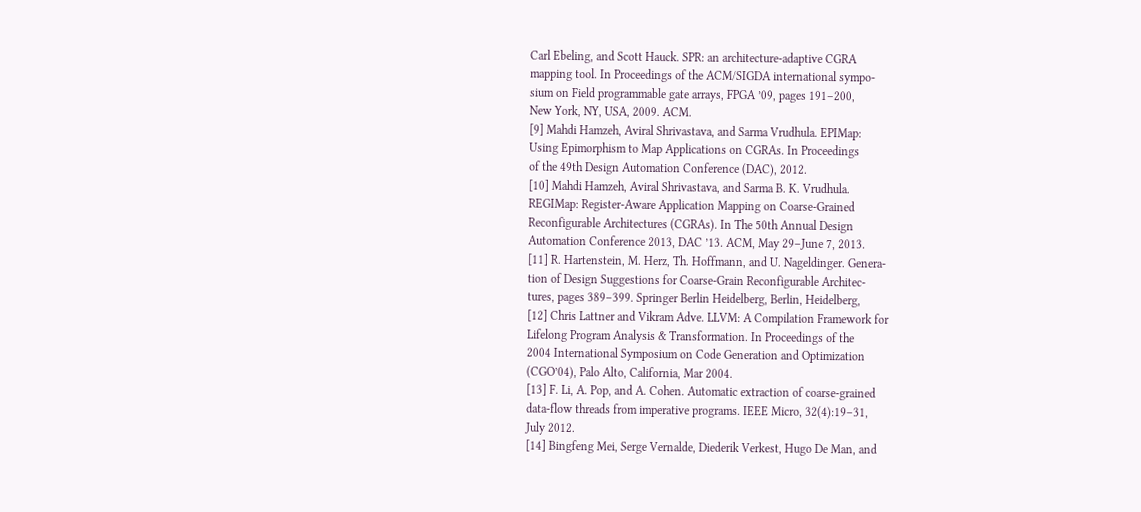Carl Ebeling, and Scott Hauck. SPR: an architecture-adaptive CGRA
mapping tool. In Proceedings of the ACM/SIGDA international sympo-
sium on Field programmable gate arrays, FPGA ’09, pages 191–200,
New York, NY, USA, 2009. ACM.
[9] Mahdi Hamzeh, Aviral Shrivastava, and Sarma Vrudhula. EPIMap:
Using Epimorphism to Map Applications on CGRAs. In Proceedings
of the 49th Design Automation Conference (DAC), 2012.
[10] Mahdi Hamzeh, Aviral Shrivastava, and Sarma B. K. Vrudhula.
REGIMap: Register-Aware Application Mapping on Coarse-Grained
Reconfigurable Architectures (CGRAs). In The 50th Annual Design
Automation Conference 2013, DAC ’13. ACM, May 29–June 7, 2013.
[11] R. Hartenstein, M. Herz, Th. Hoffmann, and U. Nageldinger. Genera-
tion of Design Suggestions for Coarse-Grain Reconfigurable Architec-
tures, pages 389–399. Springer Berlin Heidelberg, Berlin, Heidelberg,
[12] Chris Lattner and Vikram Adve. LLVM: A Compilation Framework for
Lifelong Program Analysis & Transformation. In Proceedings of the
2004 International Symposium on Code Generation and Optimization
(CGO’04), Palo Alto, California, Mar 2004.
[13] F. Li, A. Pop, and A. Cohen. Automatic extraction of coarse-grained
data-flow threads from imperative programs. IEEE Micro, 32(4):19–31,
July 2012.
[14] Bingfeng Mei, Serge Vernalde, Diederik Verkest, Hugo De Man, and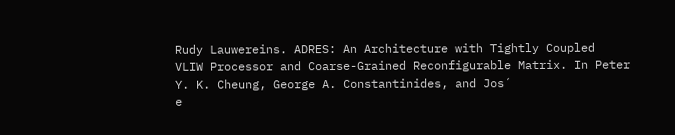Rudy Lauwereins. ADRES: An Architecture with Tightly Coupled
VLIW Processor and Coarse-Grained Reconfigurable Matrix. In Peter
Y. K. Cheung, George A. Constantinides, and Jos´
e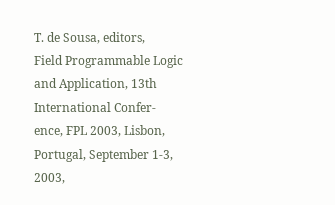T. de Sousa, editors,
Field Programmable Logic and Application, 13th International Confer-
ence, FPL 2003, Lisbon, Portugal, September 1-3, 2003,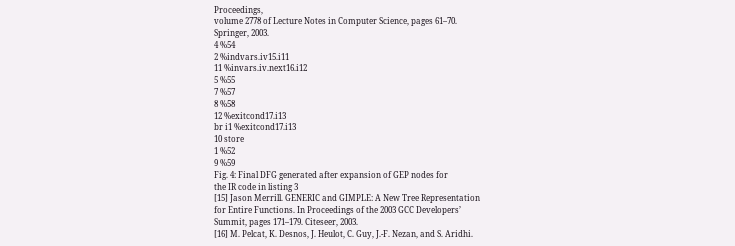Proceedings,
volume 2778 of Lecture Notes in Computer Science, pages 61–70.
Springer, 2003.
4 %54
2 %indvars.iv15.i11
11 %invars.iv.next16.i12
5 %55
7 %57
8 %58
12 %exitcond17.i13
br i1 %exitcond17.i13
10 store
1 %52
9 %59
Fig. 4: Final DFG generated after expansion of GEP nodes for
the IR code in listing 3
[15] Jason Merrill. GENERIC and GIMPLE: A New Tree Representation
for Entire Functions. In Proceedings of the 2003 GCC Developers’
Summit, pages 171–179. Citeseer, 2003.
[16] M. Pelcat, K. Desnos, J. Heulot, C. Guy, J.-F. Nezan, and S. Aridhi.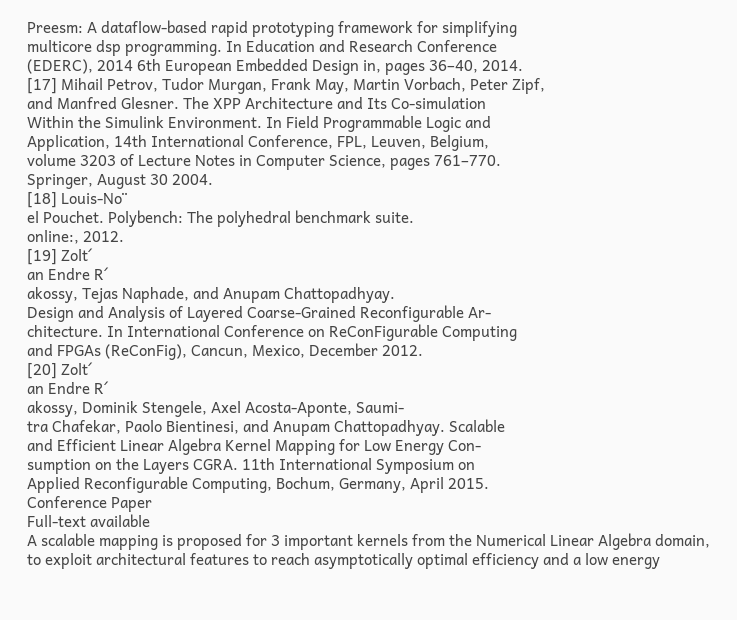Preesm: A dataflow-based rapid prototyping framework for simplifying
multicore dsp programming. In Education and Research Conference
(EDERC), 2014 6th European Embedded Design in, pages 36–40, 2014.
[17] Mihail Petrov, Tudor Murgan, Frank May, Martin Vorbach, Peter Zipf,
and Manfred Glesner. The XPP Architecture and Its Co-simulation
Within the Simulink Environment. In Field Programmable Logic and
Application, 14th International Conference, FPL, Leuven, Belgium,
volume 3203 of Lecture Notes in Computer Science, pages 761–770.
Springer, August 30 2004.
[18] Louis-No¨
el Pouchet. Polybench: The polyhedral benchmark suite.
online:, 2012.
[19] Zolt´
an Endre R´
akossy, Tejas Naphade, and Anupam Chattopadhyay.
Design and Analysis of Layered Coarse-Grained Reconfigurable Ar-
chitecture. In International Conference on ReConFigurable Computing
and FPGAs (ReConFig), Cancun, Mexico, December 2012.
[20] Zolt´
an Endre R´
akossy, Dominik Stengele, Axel Acosta-Aponte, Saumi-
tra Chafekar, Paolo Bientinesi, and Anupam Chattopadhyay. Scalable
and Efficient Linear Algebra Kernel Mapping for Low Energy Con-
sumption on the Layers CGRA. 11th International Symposium on
Applied Reconfigurable Computing, Bochum, Germany, April 2015.
Conference Paper
Full-text available
A scalable mapping is proposed for 3 important kernels from the Numerical Linear Algebra domain, to exploit architectural features to reach asymptotically optimal efficiency and a low energy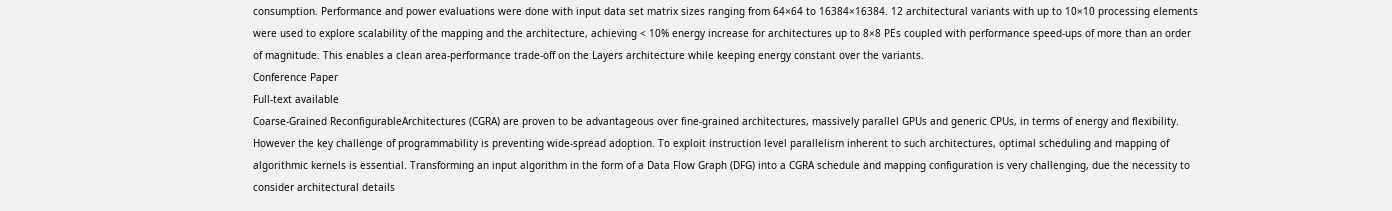consumption. Performance and power evaluations were done with input data set matrix sizes ranging from 64×64 to 16384×16384. 12 architectural variants with up to 10×10 processing elements were used to explore scalability of the mapping and the architecture, achieving < 10% energy increase for architectures up to 8×8 PEs coupled with performance speed-ups of more than an order of magnitude. This enables a clean area-performance trade-off on the Layers architecture while keeping energy constant over the variants.
Conference Paper
Full-text available
Coarse-Grained ReconfigurableArchitectures (CGRA) are proven to be advantageous over fine-grained architectures, massively parallel GPUs and generic CPUs, in terms of energy and flexibility. However the key challenge of programmability is preventing wide-spread adoption. To exploit instruction level parallelism inherent to such architectures, optimal scheduling and mapping of algorithmic kernels is essential. Transforming an input algorithm in the form of a Data Flow Graph (DFG) into a CGRA schedule and mapping configuration is very challenging, due the necessity to consider architectural details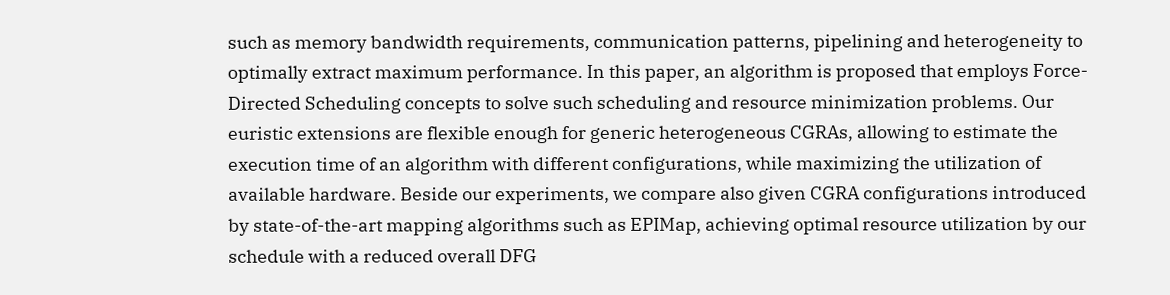such as memory bandwidth requirements, communication patterns, pipelining and heterogeneity to optimally extract maximum performance. In this paper, an algorithm is proposed that employs Force-Directed Scheduling concepts to solve such scheduling and resource minimization problems. Our euristic extensions are flexible enough for generic heterogeneous CGRAs, allowing to estimate the execution time of an algorithm with different configurations, while maximizing the utilization of available hardware. Beside our experiments, we compare also given CGRA configurations introduced by state-of-the-art mapping algorithms such as EPIMap, achieving optimal resource utilization by our schedule with a reduced overall DFG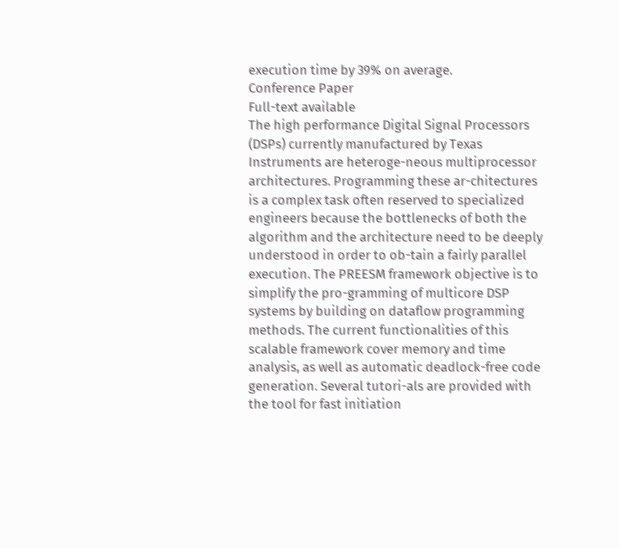execution time by 39% on average.
Conference Paper
Full-text available
The high performance Digital Signal Processors (DSPs) currently manufactured by Texas Instruments are heteroge-neous multiprocessor architectures. Programming these ar-chitectures is a complex task often reserved to specialized engineers because the bottlenecks of both the algorithm and the architecture need to be deeply understood in order to ob-tain a fairly parallel execution. The PREESM framework objective is to simplify the pro-gramming of multicore DSP systems by building on dataflow programming methods. The current functionalities of this scalable framework cover memory and time analysis, as well as automatic deadlock-free code generation. Several tutori-als are provided with the tool for fast initiation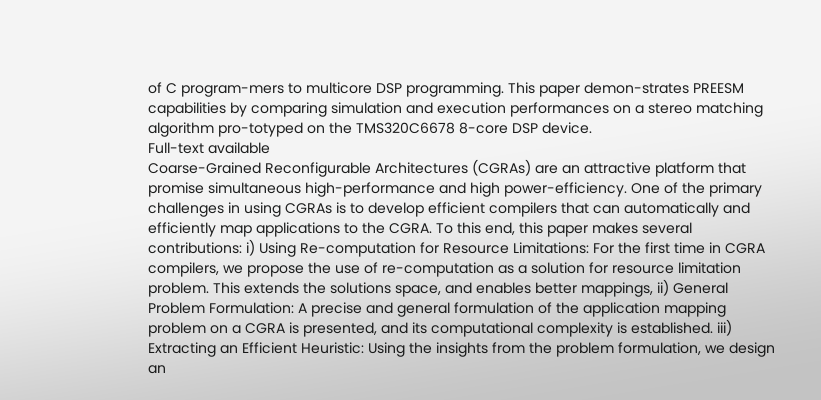of C program-mers to multicore DSP programming. This paper demon-strates PREESM capabilities by comparing simulation and execution performances on a stereo matching algorithm pro-totyped on the TMS320C6678 8-core DSP device.
Full-text available
Coarse-Grained Reconfigurable Architectures (CGRAs) are an attractive platform that promise simultaneous high-performance and high power-efficiency. One of the primary challenges in using CGRAs is to develop efficient compilers that can automatically and efficiently map applications to the CGRA. To this end, this paper makes several contributions: i) Using Re-computation for Resource Limitations: For the first time in CGRA compilers, we propose the use of re-computation as a solution for resource limitation problem. This extends the solutions space, and enables better mappings, ii) General Problem Formulation: A precise and general formulation of the application mapping problem on a CGRA is presented, and its computational complexity is established. iii) Extracting an Efficient Heuristic: Using the insights from the problem formulation, we design an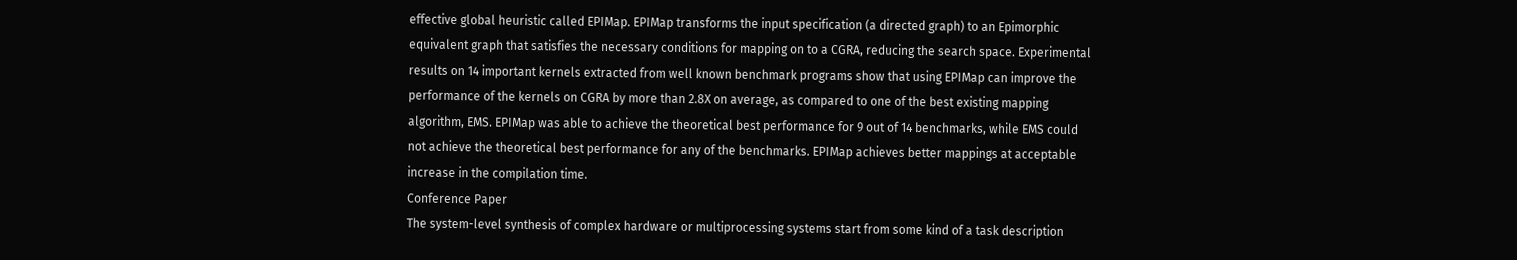effective global heuristic called EPIMap. EPIMap transforms the input specification (a directed graph) to an Epimorphic equivalent graph that satisfies the necessary conditions for mapping on to a CGRA, reducing the search space. Experimental results on 14 important kernels extracted from well known benchmark programs show that using EPIMap can improve the performance of the kernels on CGRA by more than 2.8X on average, as compared to one of the best existing mapping algorithm, EMS. EPIMap was able to achieve the theoretical best performance for 9 out of 14 benchmarks, while EMS could not achieve the theoretical best performance for any of the benchmarks. EPIMap achieves better mappings at acceptable increase in the compilation time.
Conference Paper
The system-level synthesis of complex hardware or multiprocessing systems start from some kind of a task description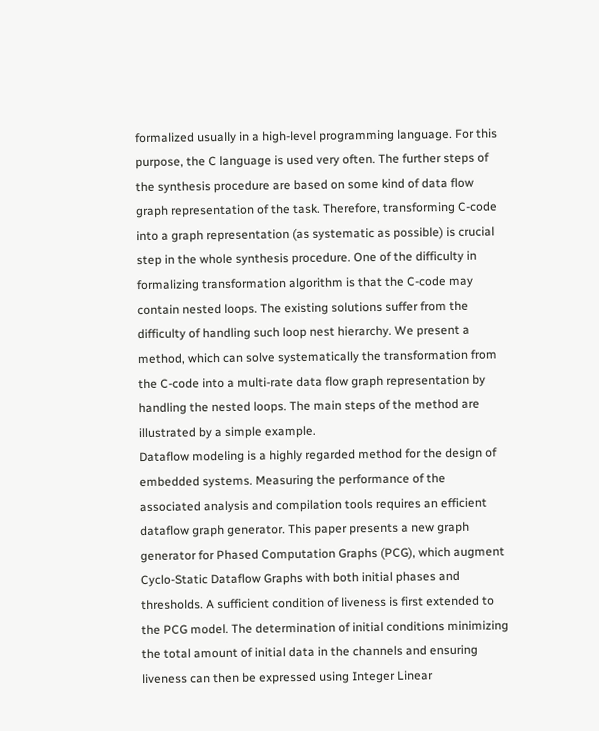formalized usually in a high-level programming language. For this purpose, the C language is used very often. The further steps of the synthesis procedure are based on some kind of data flow graph representation of the task. Therefore, transforming C-code into a graph representation (as systematic as possible) is crucial step in the whole synthesis procedure. One of the difficulty in formalizing transformation algorithm is that the C-code may contain nested loops. The existing solutions suffer from the difficulty of handling such loop nest hierarchy. We present a method, which can solve systematically the transformation from the C-code into a multi-rate data flow graph representation by handling the nested loops. The main steps of the method are illustrated by a simple example.
Dataflow modeling is a highly regarded method for the design of embedded systems. Measuring the performance of the associated analysis and compilation tools requires an efficient dataflow graph generator. This paper presents a new graph generator for Phased Computation Graphs (PCG), which augment Cyclo-Static Dataflow Graphs with both initial phases and thresholds. A sufficient condition of liveness is first extended to the PCG model. The determination of initial conditions minimizing the total amount of initial data in the channels and ensuring liveness can then be expressed using Integer Linear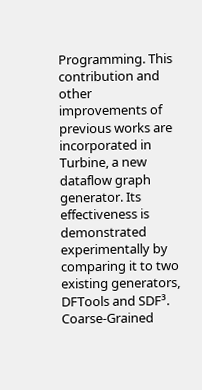Programming. This contribution and other improvements of previous works are incorporated in Turbine, a new dataflow graph generator. Its effectiveness is demonstrated experimentally by comparing it to two existing generators, DFTools and SDF³.
Coarse-Grained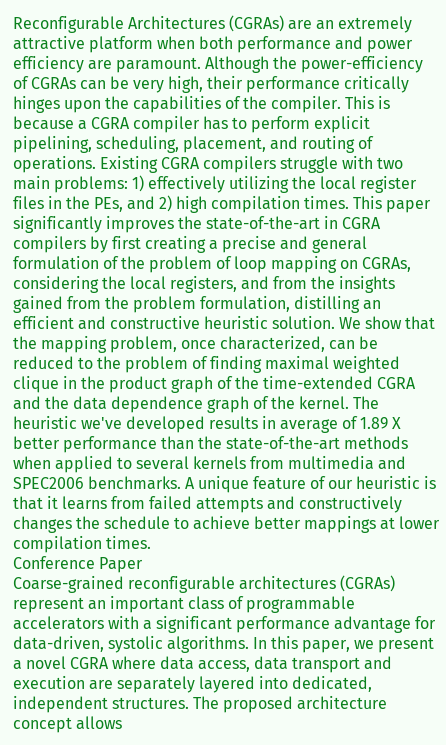Reconfigurable Architectures (CGRAs) are an extremely attractive platform when both performance and power efficiency are paramount. Although the power-efficiency of CGRAs can be very high, their performance critically hinges upon the capabilities of the compiler. This is because a CGRA compiler has to perform explicit pipelining, scheduling, placement, and routing of operations. Existing CGRA compilers struggle with two main problems: 1) effectively utilizing the local register files in the PEs, and 2) high compilation times. This paper significantly improves the state-of-the-art in CGRA compilers by first creating a precise and general formulation of the problem of loop mapping on CGRAs, considering the local registers, and from the insights gained from the problem formulation, distilling an efficient and constructive heuristic solution. We show that the mapping problem, once characterized, can be reduced to the problem of finding maximal weighted clique in the product graph of the time-extended CGRA and the data dependence graph of the kernel. The heuristic we've developed results in average of 1.89 X better performance than the state-of-the-art methods when applied to several kernels from multimedia and SPEC2006 benchmarks. A unique feature of our heuristic is that it learns from failed attempts and constructively changes the schedule to achieve better mappings at lower compilation times.
Conference Paper
Coarse-grained reconfigurable architectures (CGRAs) represent an important class of programmable accelerators with a significant performance advantage for data-driven, systolic algorithms. In this paper, we present a novel CGRA where data access, data transport and execution are separately layered into dedicated, independent structures. The proposed architecture concept allows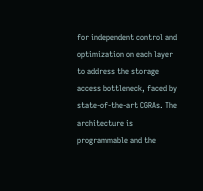for independent control and optimization on each layer to address the storage access bottleneck, faced by state-of-the-art CGRAs. The architecture is programmable and the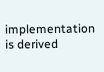implementation is derived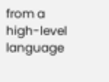from a high-level language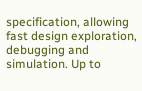specification, allowing fast design exploration, debugging and simulation. Up to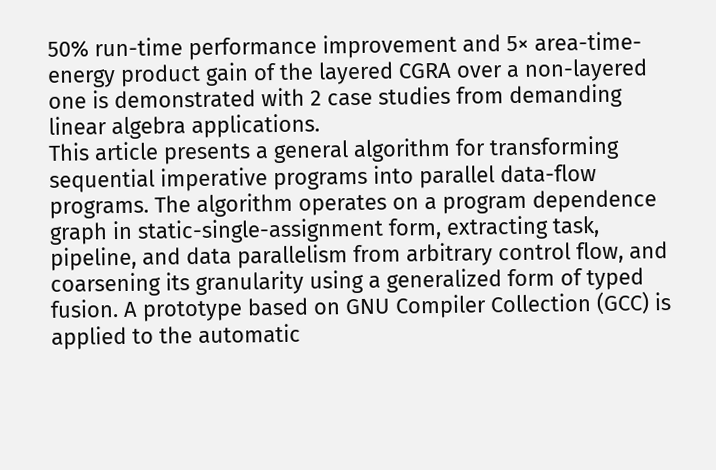50% run-time performance improvement and 5× area-time-energy product gain of the layered CGRA over a non-layered one is demonstrated with 2 case studies from demanding linear algebra applications.
This article presents a general algorithm for transforming sequential imperative programs into parallel data-flow programs. The algorithm operates on a program dependence graph in static-single-assignment form, extracting task, pipeline, and data parallelism from arbitrary control flow, and coarsening its granularity using a generalized form of typed fusion. A prototype based on GNU Compiler Collection (GCC) is applied to the automatic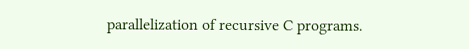parallelization of recursive C programs.